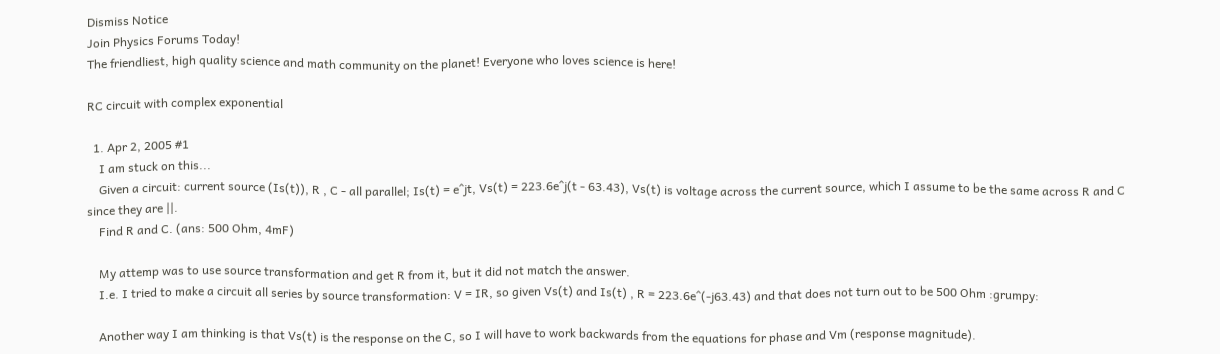Dismiss Notice
Join Physics Forums Today!
The friendliest, high quality science and math community on the planet! Everyone who loves science is here!

RC circuit with complex exponential

  1. Apr 2, 2005 #1
    I am stuck on this...
    Given a circuit: current source (Is(t)), R , C - all parallel; Is(t) = e^jt, Vs(t) = 223.6e^j(t - 63.43), Vs(t) is voltage across the current source, which I assume to be the same across R and C since they are ||.
    Find R and C. (ans: 500 Ohm, 4mF)

    My attemp was to use source transformation and get R from it, but it did not match the answer.
    I.e. I tried to make a circuit all series by source transformation: V = IR, so given Vs(t) and Is(t) , R = 223.6e^(-j63.43) and that does not turn out to be 500 Ohm :grumpy:

    Another way I am thinking is that Vs(t) is the response on the C, so I will have to work backwards from the equations for phase and Vm (response magnitude).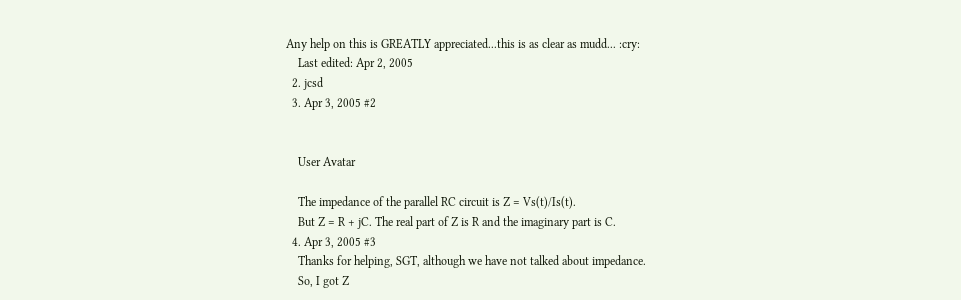Any help on this is GREATLY appreciated...this is as clear as mudd... :cry:
    Last edited: Apr 2, 2005
  2. jcsd
  3. Apr 3, 2005 #2


    User Avatar

    The impedance of the parallel RC circuit is Z = Vs(t)/Is(t).
    But Z = R + jC. The real part of Z is R and the imaginary part is C.
  4. Apr 3, 2005 #3
    Thanks for helping, SGT, although we have not talked about impedance.
    So, I got Z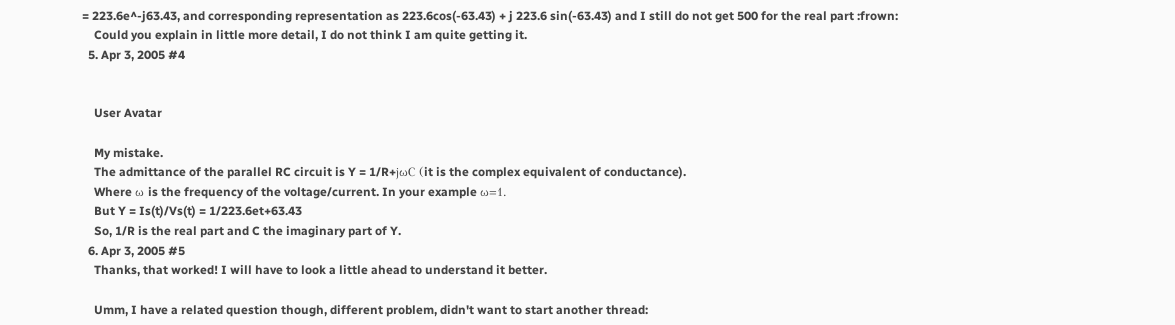= 223.6e^-j63.43, and corresponding representation as 223.6cos(-63.43) + j 223.6 sin(-63.43) and I still do not get 500 for the real part :frown:
    Could you explain in little more detail, I do not think I am quite getting it.
  5. Apr 3, 2005 #4


    User Avatar

    My mistake.
    The admittance of the parallel RC circuit is Y = 1/R+jωC (it is the complex equivalent of conductance).
    Where ω is the frequency of the voltage/current. In your example ω=1.
    But Y = Is(t)/Vs(t) = 1/223.6et+63.43
    So, 1/R is the real part and C the imaginary part of Y.
  6. Apr 3, 2005 #5
    Thanks, that worked! I will have to look a little ahead to understand it better.

    Umm, I have a related question though, different problem, didn't want to start another thread: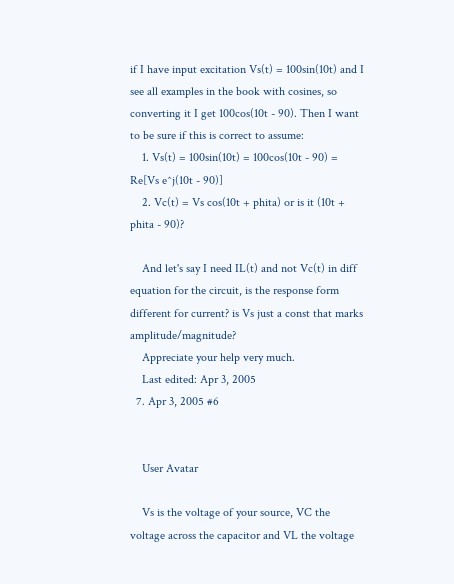if I have input excitation Vs(t) = 100sin(10t) and I see all examples in the book with cosines, so converting it I get 100cos(10t - 90). Then I want to be sure if this is correct to assume:
    1. Vs(t) = 100sin(10t) = 100cos(10t - 90) = Re[Vs e^j(10t - 90)]
    2. Vc(t) = Vs cos(10t + phita) or is it (10t + phita - 90)?

    And let's say I need IL(t) and not Vc(t) in diff equation for the circuit, is the response form different for current? is Vs just a const that marks amplitude/magnitude?
    Appreciate your help very much.
    Last edited: Apr 3, 2005
  7. Apr 3, 2005 #6


    User Avatar

    Vs is the voltage of your source, VC the voltage across the capacitor and VL the voltage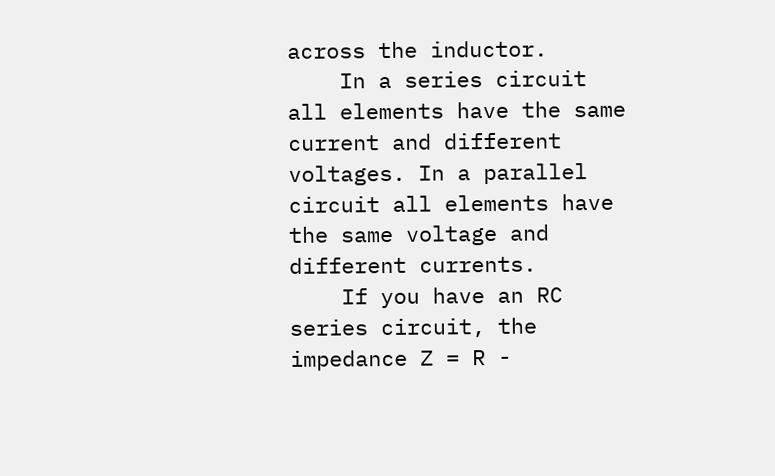across the inductor.
    In a series circuit all elements have the same current and different voltages. In a parallel circuit all elements have the same voltage and different currents.
    If you have an RC series circuit, the impedance Z = R -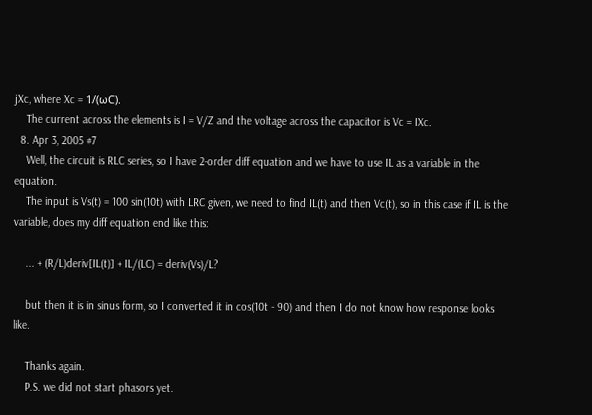jXc, where Xc = 1/(ωC).
    The current across the elements is I = V/Z and the voltage across the capacitor is Vc = IXc.
  8. Apr 3, 2005 #7
    Well, the circuit is RLC series, so I have 2-order diff equation and we have to use IL as a variable in the equation.
    The input is Vs(t) = 100 sin(10t) with LRC given, we need to find IL(t) and then Vc(t), so in this case if IL is the variable, does my diff equation end like this:

    ... + (R/L)deriv[IL(t)] + IL/(LC) = deriv(Vs)/L?

    but then it is in sinus form, so I converted it in cos(10t - 90) and then I do not know how response looks like.

    Thanks again.
    P.S. we did not start phasors yet.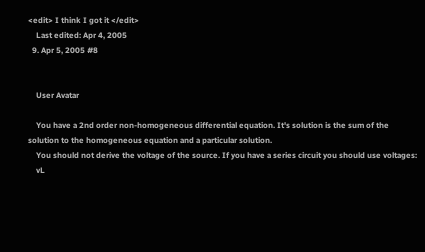<edit> I think I got it </edit>
    Last edited: Apr 4, 2005
  9. Apr 5, 2005 #8


    User Avatar

    You have a 2nd order non-homogeneous differential equation. It's solution is the sum of the solution to the homogeneous equation and a particular solution.
    You should not derive the voltage of the source. If you have a series circuit you should use voltages:
    vL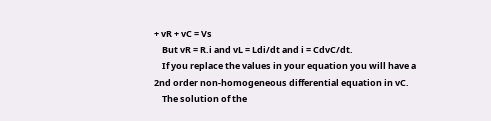+ vR + vC = Vs
    But vR = R.i and vL = Ldi/dt and i = CdvC/dt.
    If you replace the values in your equation you will have a 2nd order non-homogeneous differential equation in vC.
    The solution of the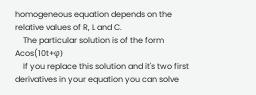homogeneous equation depends on the relative values of R, L and C.
    The particular solution is of the form Acos(10t+φ)
    If you replace this solution and it's two first derivatives in your equation you can solve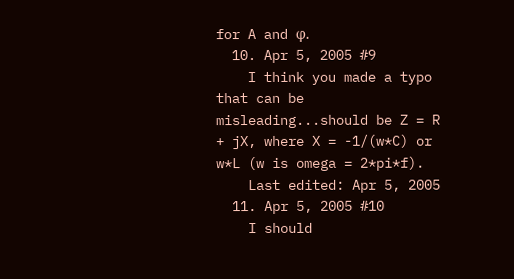for A and φ.
  10. Apr 5, 2005 #9
    I think you made a typo that can be misleading...should be Z = R + jX, where X = -1/(w*C) or w*L (w is omega = 2*pi*f).
    Last edited: Apr 5, 2005
  11. Apr 5, 2005 #10
    I should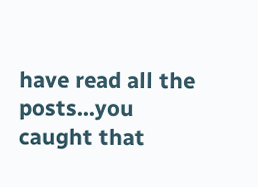have read all the posts...you caught that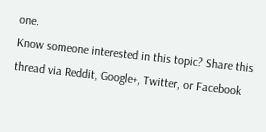one.
Know someone interested in this topic? Share this thread via Reddit, Google+, Twitter, or Facebook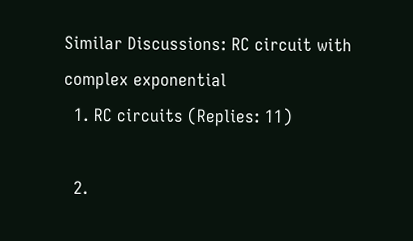Similar Discussions: RC circuit with complex exponential
  1. RC circuits (Replies: 11)

  2.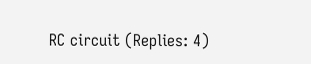RC circuit (Replies: 4)